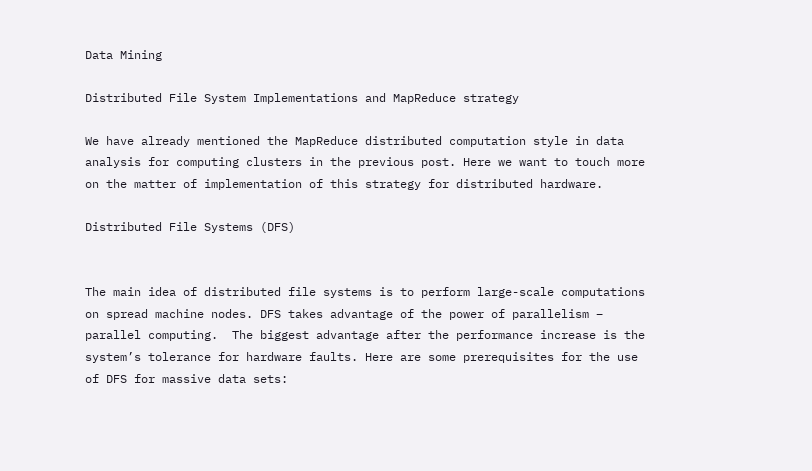Data Mining

Distributed File System Implementations and MapReduce strategy

We have already mentioned the MapReduce distributed computation style in data analysis for computing clusters in the previous post. Here we want to touch more on the matter of implementation of this strategy for distributed hardware.

Distributed File Systems (DFS)


The main idea of distributed file systems is to perform large-scale computations on spread machine nodes. DFS takes advantage of the power of parallelism – parallel computing.  The biggest advantage after the performance increase is the system’s tolerance for hardware faults. Here are some prerequisites for the use of DFS for massive data sets: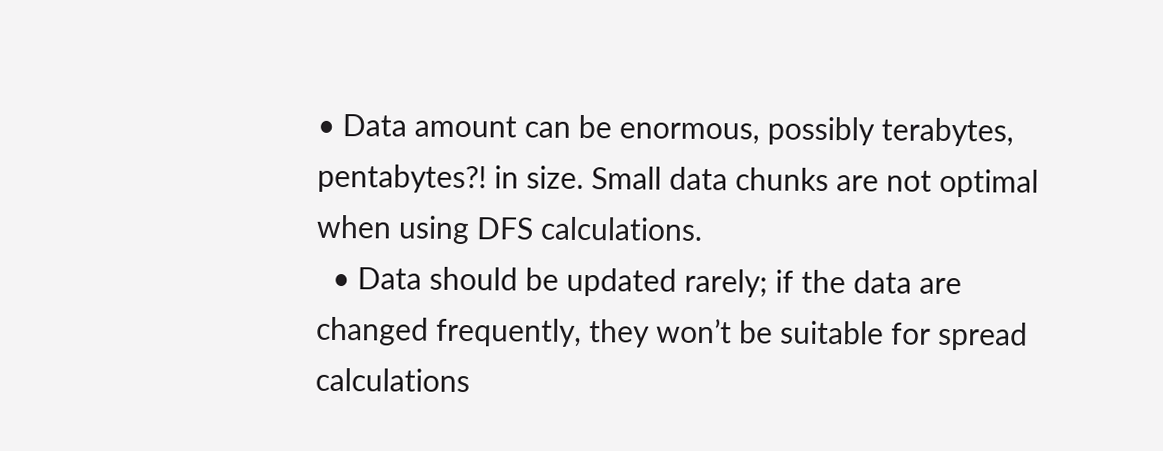• Data amount can be enormous, possibly terabytes, pentabytes?! in size. Small data chunks are not optimal when using DFS calculations.
  • Data should be updated rarely; if the data are changed frequently, they won’t be suitable for spread calculations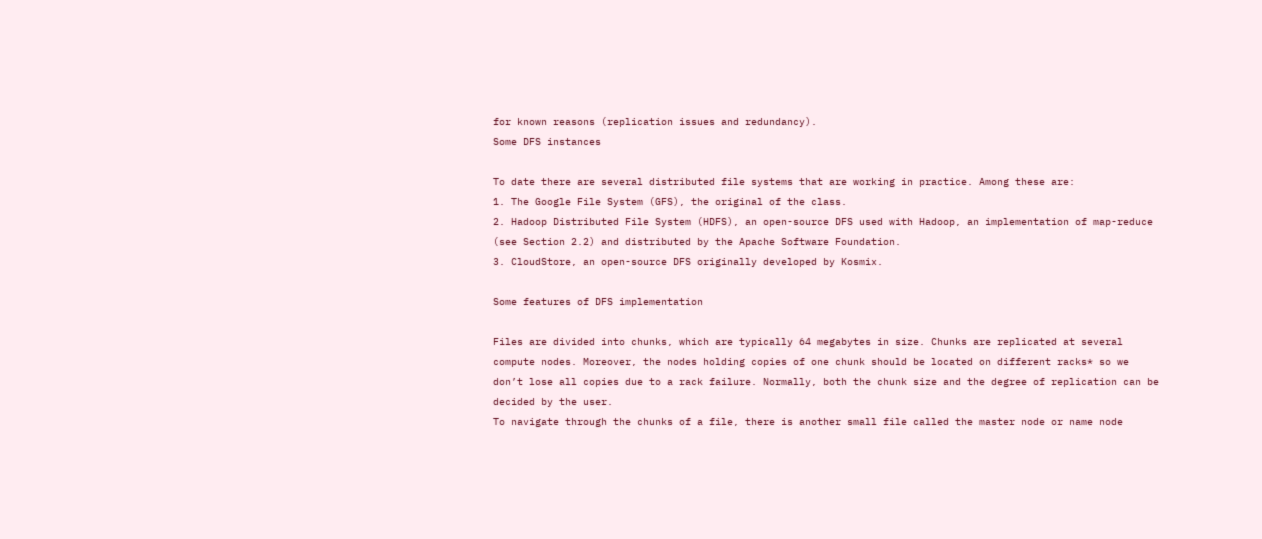for known reasons (replication issues and redundancy).
Some DFS instances

To date there are several distributed file systems that are working in practice. Among these are:
1. The Google File System (GFS), the original of the class.
2. Hadoop Distributed File System (HDFS), an open-source DFS used with Hadoop, an implementation of map-reduce (see Section 2.2) and distributed by the Apache Software Foundation.
3. CloudStore, an open-source DFS originally developed by Kosmix.

Some features of DFS implementation

Files are divided into chunks, which are typically 64 megabytes in size. Chunks are replicated at several compute nodes. Moreover, the nodes holding copies of one chunk should be located on different racks* so we don’t lose all copies due to a rack failure. Normally, both the chunk size and the degree of replication can be decided by the user.
To navigate through the chunks of a file, there is another small file called the master node or name node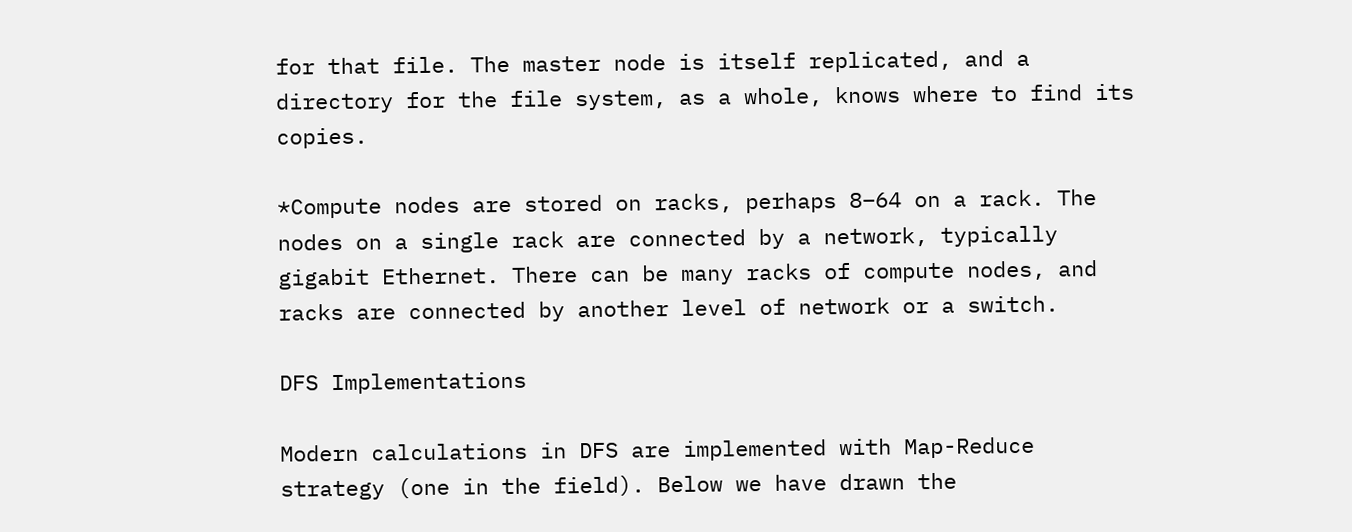for that file. The master node is itself replicated, and a directory for the file system, as a whole, knows where to find its copies.

*Compute nodes are stored on racks, perhaps 8–64 on a rack. The nodes on a single rack are connected by a network, typically gigabit Ethernet. There can be many racks of compute nodes, and racks are connected by another level of network or a switch.

DFS Implementations

Modern calculations in DFS are implemented with Map-Reduce strategy (one in the field). Below we have drawn the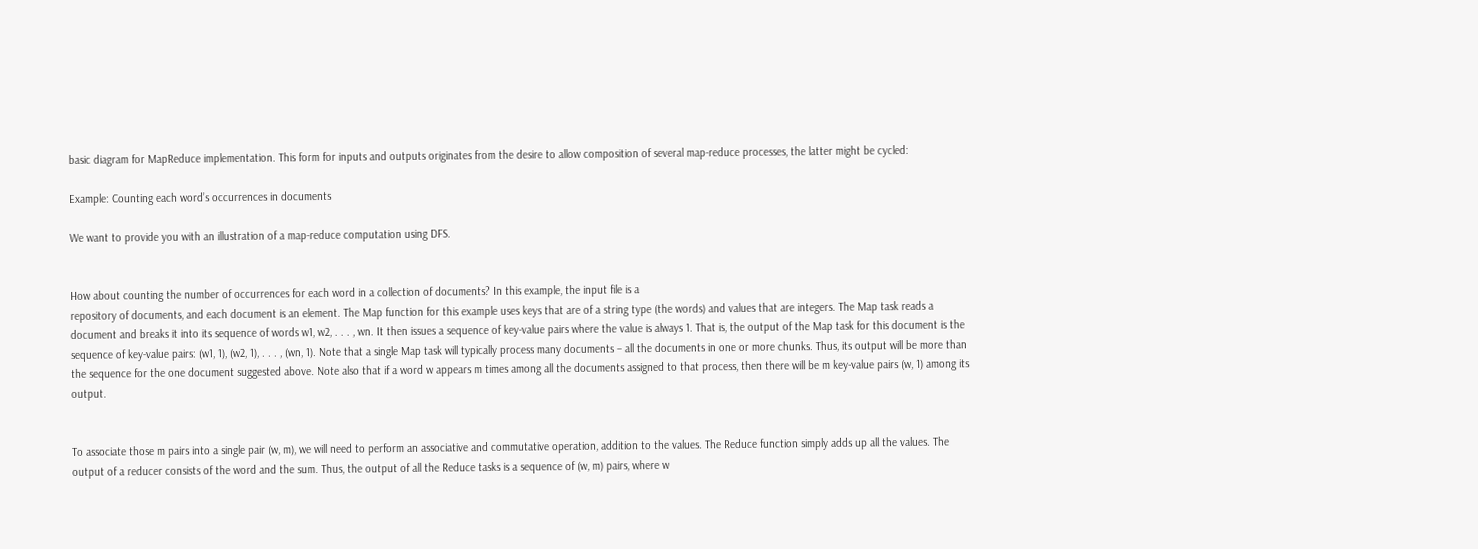basic diagram for MapReduce implementation. This form for inputs and outputs originates from the desire to allow composition of several map-reduce processes, the latter might be cycled:

Example: Counting each word’s occurrences in documents

We want to provide you with an illustration of a map-reduce computation using DFS.


How about counting the number of occurrences for each word in a collection of documents? In this example, the input file is a
repository of documents, and each document is an element. The Map function for this example uses keys that are of a string type (the words) and values that are integers. The Map task reads a document and breaks it into its sequence of words w1, w2, . . . , wn. It then issues a sequence of key-value pairs where the value is always 1. That is, the output of the Map task for this document is the sequence of key-value pairs: (w1, 1), (w2, 1), . . . , (wn, 1). Note that a single Map task will typically process many documents – all the documents in one or more chunks. Thus, its output will be more than the sequence for the one document suggested above. Note also that if a word w appears m times among all the documents assigned to that process, then there will be m key-value pairs (w, 1) among its output.


To associate those m pairs into a single pair (w, m), we will need to perform an associative and commutative operation, addition to the values. The Reduce function simply adds up all the values. The output of a reducer consists of the word and the sum. Thus, the output of all the Reduce tasks is a sequence of (w, m) pairs, where w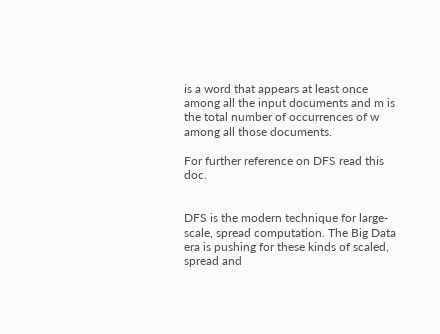is a word that appears at least once among all the input documents and m is the total number of occurrences of w among all those documents.

For further reference on DFS read this doc.


DFS is the modern technique for large-scale, spread computation. The Big Data era is pushing for these kinds of scaled, spread and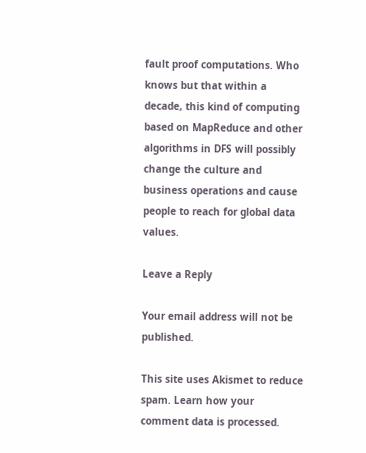fault proof computations. Who knows but that within a decade, this kind of computing based on MapReduce and other algorithms in DFS will possibly change the culture and business operations and cause people to reach for global data values.

Leave a Reply

Your email address will not be published.

This site uses Akismet to reduce spam. Learn how your comment data is processed.